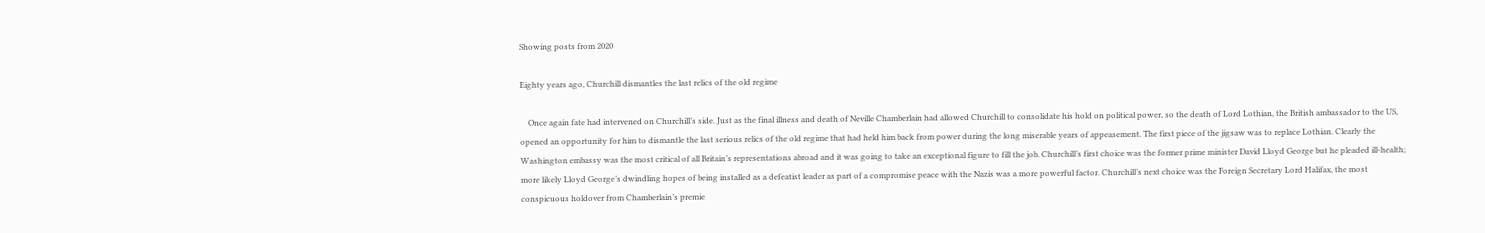Showing posts from 2020

Eighty years ago, Churchill dismantles the last relics of the old regime

    Once again fate had intervened on Churchill’s side. Just as the final illness and death of Neville Chamberlain had allowed Churchill to consolidate his hold on political power, so the death of Lord Lothian, the British ambassador to the US, opened an opportunity for him to dismantle the last serious relics of the old regime that had held him back from power during the long miserable years of appeasement. The first piece of the jigsaw was to replace Lothian. Clearly the Washington embassy was the most critical of all Britain’s representations abroad and it was going to take an exceptional figure to fill the job. Churchill’s first choice was the former prime minister David Lloyd George but he pleaded ill-health; more likely Lloyd George’s dwindling hopes of being installed as a defeatist leader as part of a compromise peace with the Nazis was a more powerful factor. Churchill’s next choice was the Foreign Secretary Lord Halifax, the most conspicuous holdover from Chamberlain’s premie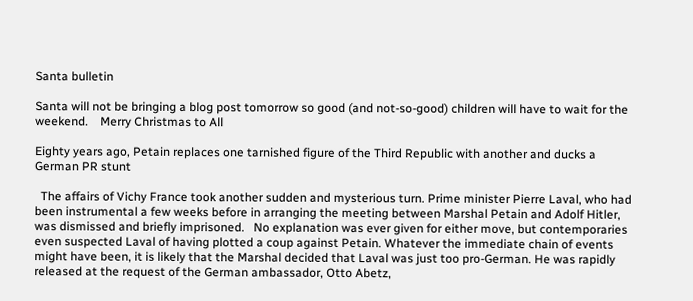Santa bulletin

Santa will not be bringing a blog post tomorrow so good (and not-so-good) children will have to wait for the weekend.    Merry Christmas to All

Eighty years ago, Petain replaces one tarnished figure of the Third Republic with another and ducks a German PR stunt

  The affairs of Vichy France took another sudden and mysterious turn. Prime minister Pierre Laval, who had been instrumental a few weeks before in arranging the meeting between Marshal Petain and Adolf Hitler, was dismissed and briefly imprisoned.   No explanation was ever given for either move, but contemporaries even suspected Laval of having plotted a coup against Petain. Whatever the immediate chain of events might have been, it is likely that the Marshal decided that Laval was just too pro-German. He was rapidly released at the request of the German ambassador, Otto Abetz,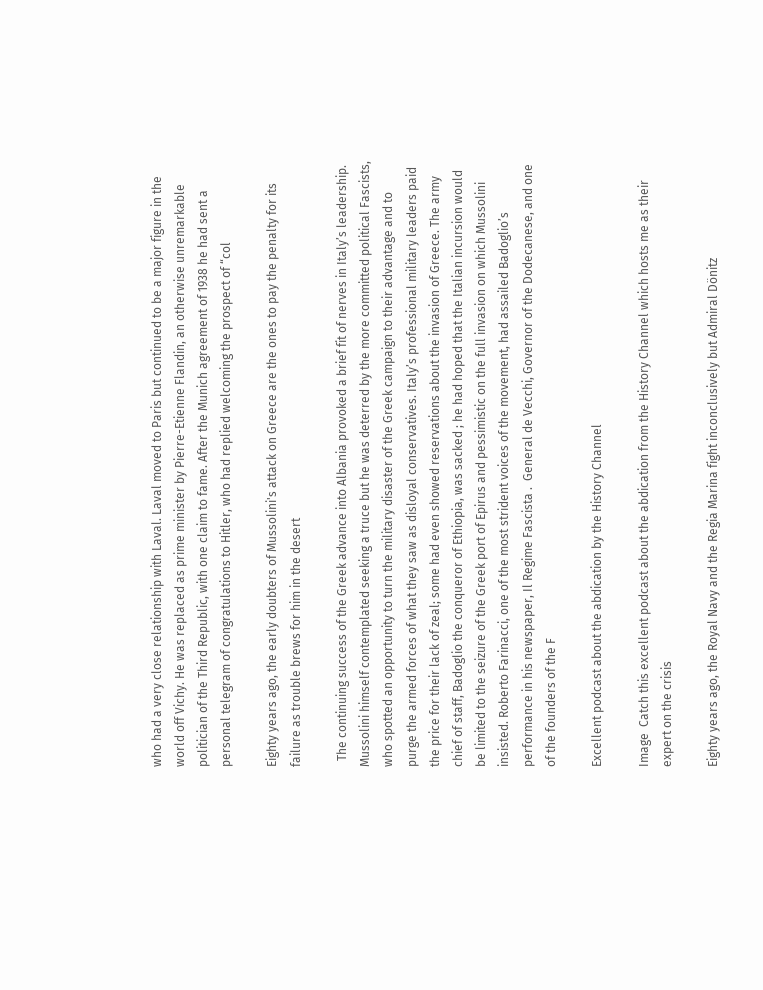who had a very close relationship with Laval. Laval moved to Paris but continued to be a major figure in the world off Vichy. He was replaced as prime minister by Pierre-Etienne Flandin, an otherwise unremarkable politician of the Third Republic, with one claim to fame. After the Munich agreement of 1938 he had sent a personal telegram of congratulations to Hitler, who had replied welcoming the prospect of “col

Eighty years ago, the early doubters of Mussolini's attack on Greece are the ones to pay the penalty for its failure as trouble brews for him in the desert

  The continuing success of the Greek advance into Albania provoked a brief fit of nerves in Italy’s leadership. Mussolini himself contemplated seeking a truce but he was deterred by the more committed political Fascists, who spotted an opportunity to turn the military disaster of the Greek campaign to their advantage and to purge the armed forces of what they saw as disloyal conservatives. Italy’s professional military leaders paid the price for their lack of zeal; some had even showed reservations about the invasion of Greece. The army chief of staff, Badoglio the conqueror of Ethiopia, was sacked ; he had hoped that the Italian incursion would be limited to the seizure of the Greek port of Epirus and pessimistic on the full invasion on which Mussolini insisted. Roberto Farinacci, one of the most strident voices of the movement, had assailed Badoglio’s performance in his newspaper, Il Regime Fascista .  General de Vecchi, Governor of the Dodecanese, and one of the founders of the F

Excellent podcast about the abdication by the History Channel

Image  Catch this excellent podcast about the abdication from the History Channel which hosts me as their expert on the crisis

Eighty years ago, the Royal Navy and the Regia Marina fight inconclusively but Admiral Dönitz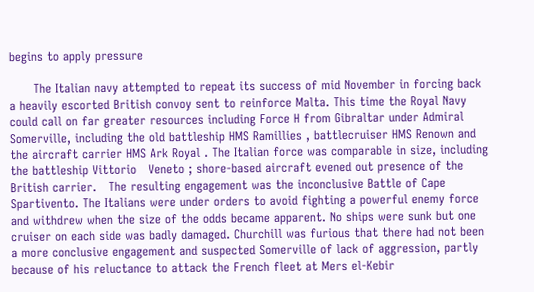begins to apply pressure

      The Italian navy attempted to repeat its success of mid November in forcing back a heavily escorted British convoy sent to reinforce Malta. This time the Royal Navy could call on far greater resources including Force H from Gibraltar under Admiral Somerville, including the old battleship HMS Ramillies , battlecruiser HMS Renown and the aircraft carrier HMS Ark Royal . The Italian force was comparable in size, including the battleship Vittorio   Veneto ; shore-based aircraft evened out presence of the British carrier.   The resulting engagement was the inconclusive Battle of Cape Spartivento. The Italians were under orders to avoid fighting a powerful enemy force and withdrew when the size of the odds became apparent. No ships were sunk but one cruiser on each side was badly damaged. Churchill was furious that there had not been a more conclusive engagement and suspected Somerville of lack of aggression, partly because of his reluctance to attack the French fleet at Mers el-Kebir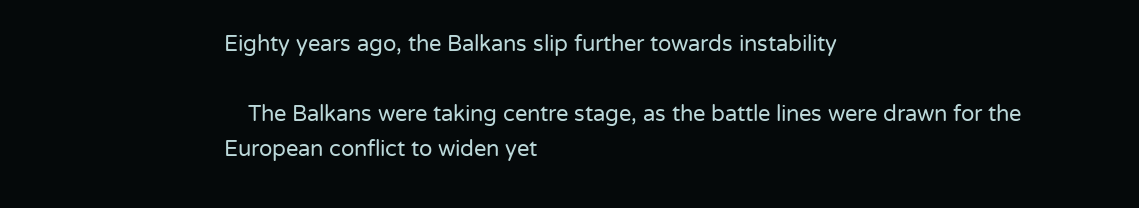Eighty years ago, the Balkans slip further towards instability

    The Balkans were taking centre stage, as the battle lines were drawn for the European conflict to widen yet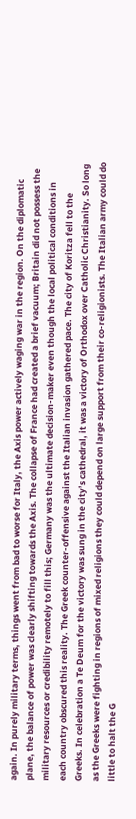again. In purely military terms, things went from bad to worse for Italy, the Axis power actively waging war in the region. On the diplomatic plane, the balance of power was clearly shifting towards the Axis. The collapse of France had created a brief vacuum; Britain did not possess the military resources or credibility remotely to fill this; Germany was the ultimate decision-maker even though the local political conditions in each country obscured this reality. The Greek counter-offensive against the Italian invasion gathered pace. The city of Koritza fell to the Greeks. In celebration a Te Deum for the victory was sung in the city’s cathedral, it was a victory of Orthodox over Catholic Christianity. So long as the Greeks were fighting in regions of mixed religions they could depend on large support from their co-religionists. The Italian army could do little to halt the G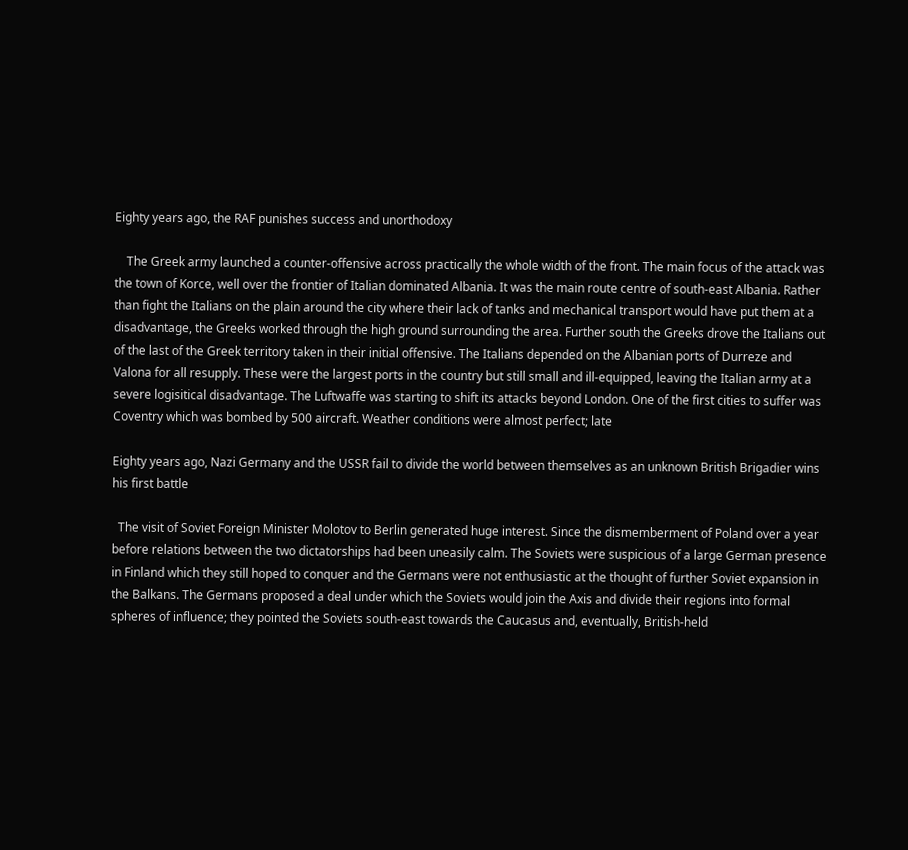Eighty years ago, the RAF punishes success and unorthodoxy

    The Greek army launched a counter-offensive across practically the whole width of the front. The main focus of the attack was the town of Korce, well over the frontier of Italian dominated Albania. It was the main route centre of south-east Albania. Rather than fight the Italians on the plain around the city where their lack of tanks and mechanical transport would have put them at a disadvantage, the Greeks worked through the high ground surrounding the area. Further south the Greeks drove the Italians out of the last of the Greek territory taken in their initial offensive. The Italians depended on the Albanian ports of Durreze and Valona for all resupply. These were the largest ports in the country but still small and ill-equipped, leaving the Italian army at a severe logisitical disadvantage. The Luftwaffe was starting to shift its attacks beyond London. One of the first cities to suffer was Coventry which was bombed by 500 aircraft. Weather conditions were almost perfect; late

Eighty years ago, Nazi Germany and the USSR fail to divide the world between themselves as an unknown British Brigadier wins his first battle

  The visit of Soviet Foreign Minister Molotov to Berlin generated huge interest. Since the dismemberment of Poland over a year before relations between the two dictatorships had been uneasily calm. The Soviets were suspicious of a large German presence in Finland which they still hoped to conquer and the Germans were not enthusiastic at the thought of further Soviet expansion in the Balkans. The Germans proposed a deal under which the Soviets would join the Axis and divide their regions into formal spheres of influence; they pointed the Soviets south-east towards the Caucasus and, eventually, British-held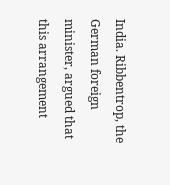India. Ribbentrop, the German foreign minister, argued that this arrangement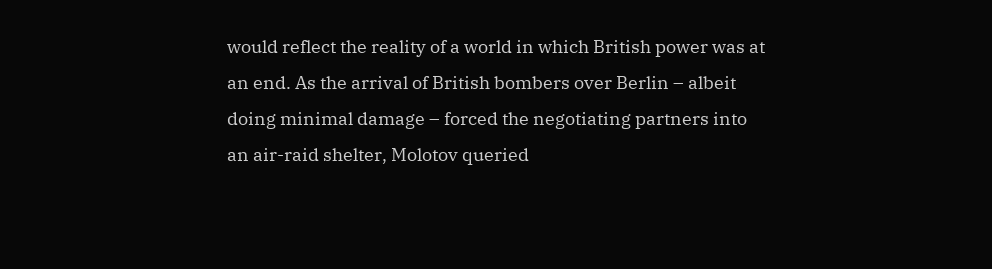would reflect the reality of a world in which British power was at an end. As the arrival of British bombers over Berlin – albeit doing minimal damage – forced the negotiating partners into an air-raid shelter, Molotov queried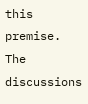this premise. The discussions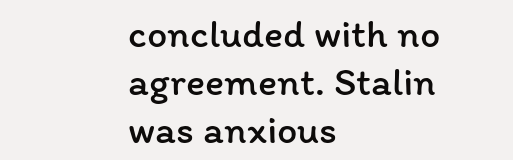concluded with no agreement. Stalin was anxious